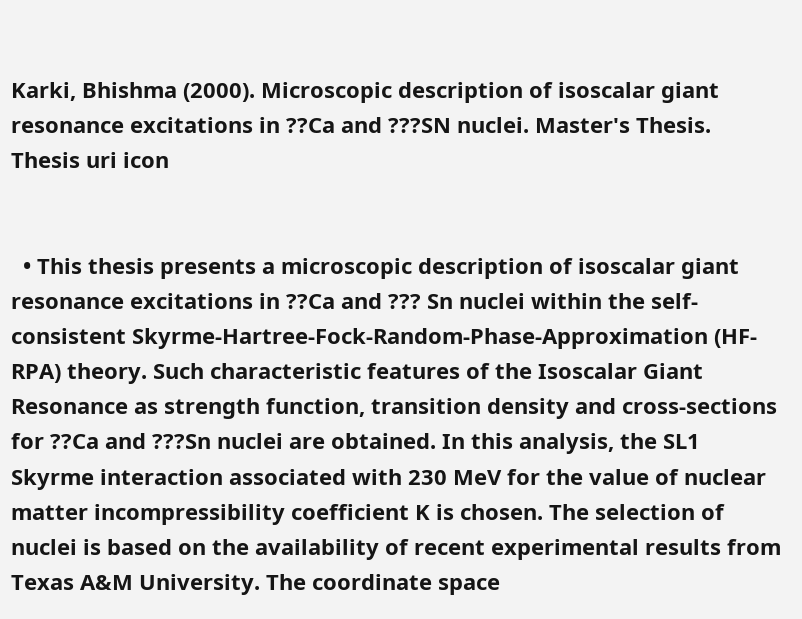Karki, Bhishma (2000). Microscopic description of isoscalar giant resonance excitations in ??Ca and ???SN nuclei. Master's Thesis. Thesis uri icon


  • This thesis presents a microscopic description of isoscalar giant resonance excitations in ??Ca and ??? Sn nuclei within the self-consistent Skyrme-Hartree-Fock-Random-Phase-Approximation (HF-RPA) theory. Such characteristic features of the Isoscalar Giant Resonance as strength function, transition density and cross-sections for ??Ca and ???Sn nuclei are obtained. In this analysis, the SL1 Skyrme interaction associated with 230 MeV for the value of nuclear matter incompressibility coefficient K is chosen. The selection of nuclei is based on the availability of recent experimental results from Texas A&M University. The coordinate space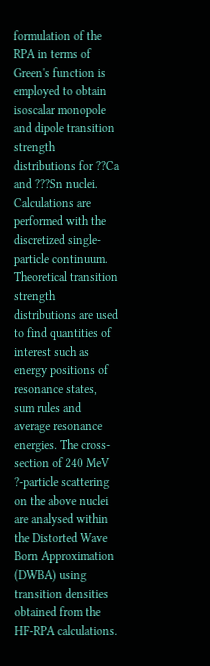formulation of the RPA in terms of Green's function is employed to obtain isoscalar monopole and dipole transition strength distributions for ??Ca and ???Sn nuclei. Calculations are performed with the discretized single-particle continuum. Theoretical transition strength distributions are used to find quantities of interest such as energy positions of resonance states, sum rules and average resonance energies. The cross-section of 240 MeV ?-particle scattering on the above nuclei are analysed within the Distorted Wave Born Approximation (DWBA) using transition densities obtained from the HF-RPA calculations.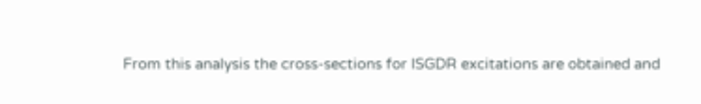From this analysis the cross-sections for ISGDR excitations are obtained and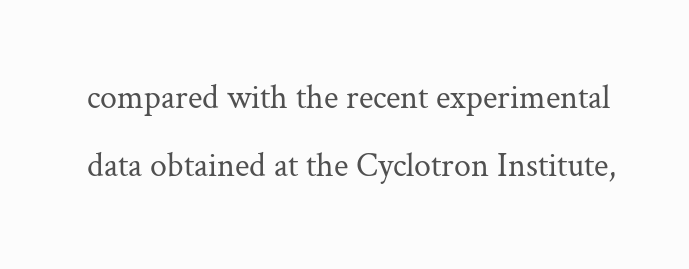compared with the recent experimental data obtained at the Cyclotron Institute,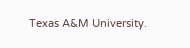Texas A&M University.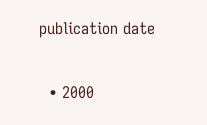publication date

  • 2000